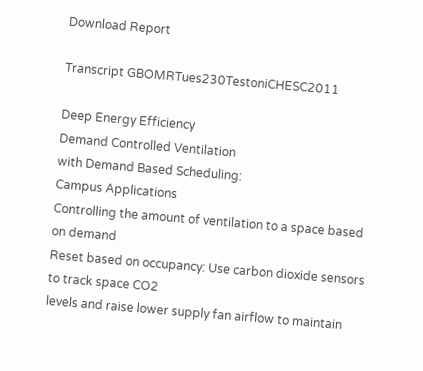Download Report

Transcript GBOMRTues230TestoniCHESC2011

Deep Energy Efficiency
Demand Controlled Ventilation
with Demand Based Scheduling:
Campus Applications
Controlling the amount of ventilation to a space based on demand
Reset based on occupancy: Use carbon dioxide sensors to track space CO2
levels and raise lower supply fan airflow to maintain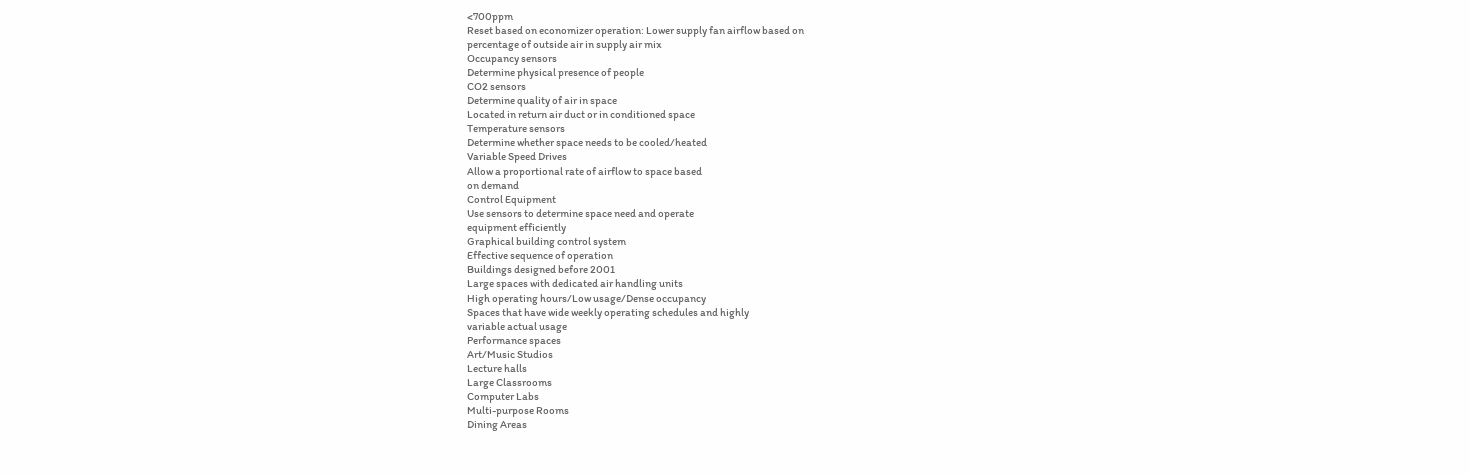<700ppm
Reset based on economizer operation: Lower supply fan airflow based on
percentage of outside air in supply air mix
Occupancy sensors
Determine physical presence of people
CO2 sensors
Determine quality of air in space
Located in return air duct or in conditioned space
Temperature sensors
Determine whether space needs to be cooled/heated
Variable Speed Drives
Allow a proportional rate of airflow to space based
on demand
Control Equipment
Use sensors to determine space need and operate
equipment efficiently
Graphical building control system
Effective sequence of operation
Buildings designed before 2001
Large spaces with dedicated air handling units
High operating hours/Low usage/Dense occupancy
Spaces that have wide weekly operating schedules and highly
variable actual usage
Performance spaces
Art/Music Studios
Lecture halls
Large Classrooms
Computer Labs
Multi-purpose Rooms
Dining Areas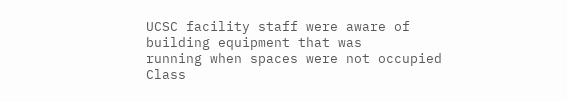UCSC facility staff were aware of building equipment that was
running when spaces were not occupied
Class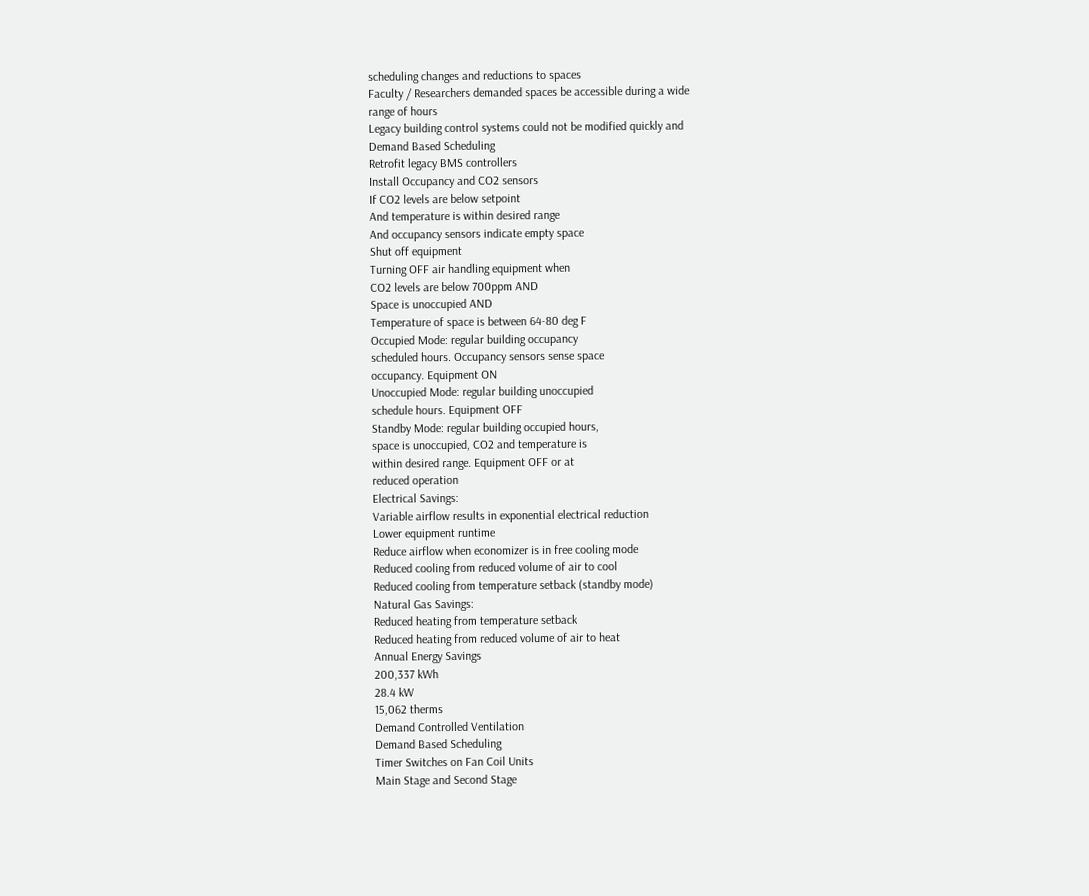scheduling changes and reductions to spaces
Faculty / Researchers demanded spaces be accessible during a wide
range of hours
Legacy building control systems could not be modified quickly and
Demand Based Scheduling
Retrofit legacy BMS controllers
Install Occupancy and CO2 sensors
If CO2 levels are below setpoint
And temperature is within desired range
And occupancy sensors indicate empty space
Shut off equipment
Turning OFF air handling equipment when
CO2 levels are below 700ppm AND
Space is unoccupied AND
Temperature of space is between 64-80 deg F
Occupied Mode: regular building occupancy
scheduled hours. Occupancy sensors sense space
occupancy. Equipment ON
Unoccupied Mode: regular building unoccupied
schedule hours. Equipment OFF
Standby Mode: regular building occupied hours,
space is unoccupied, CO2 and temperature is
within desired range. Equipment OFF or at
reduced operation
Electrical Savings:
Variable airflow results in exponential electrical reduction
Lower equipment runtime
Reduce airflow when economizer is in free cooling mode
Reduced cooling from reduced volume of air to cool
Reduced cooling from temperature setback (standby mode)
Natural Gas Savings:
Reduced heating from temperature setback
Reduced heating from reduced volume of air to heat
Annual Energy Savings
200,337 kWh
28.4 kW
15,062 therms
Demand Controlled Ventilation
Demand Based Scheduling
Timer Switches on Fan Coil Units
Main Stage and Second Stage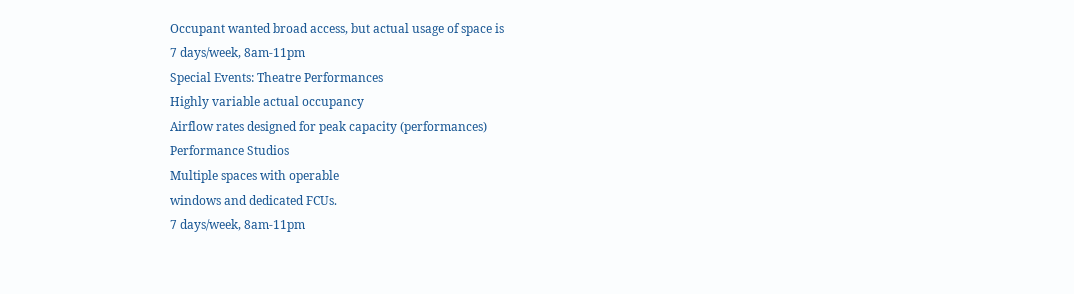Occupant wanted broad access, but actual usage of space is
7 days/week, 8am-11pm
Special Events: Theatre Performances
Highly variable actual occupancy
Airflow rates designed for peak capacity (performances)
Performance Studios
Multiple spaces with operable
windows and dedicated FCUs.
7 days/week, 8am-11pm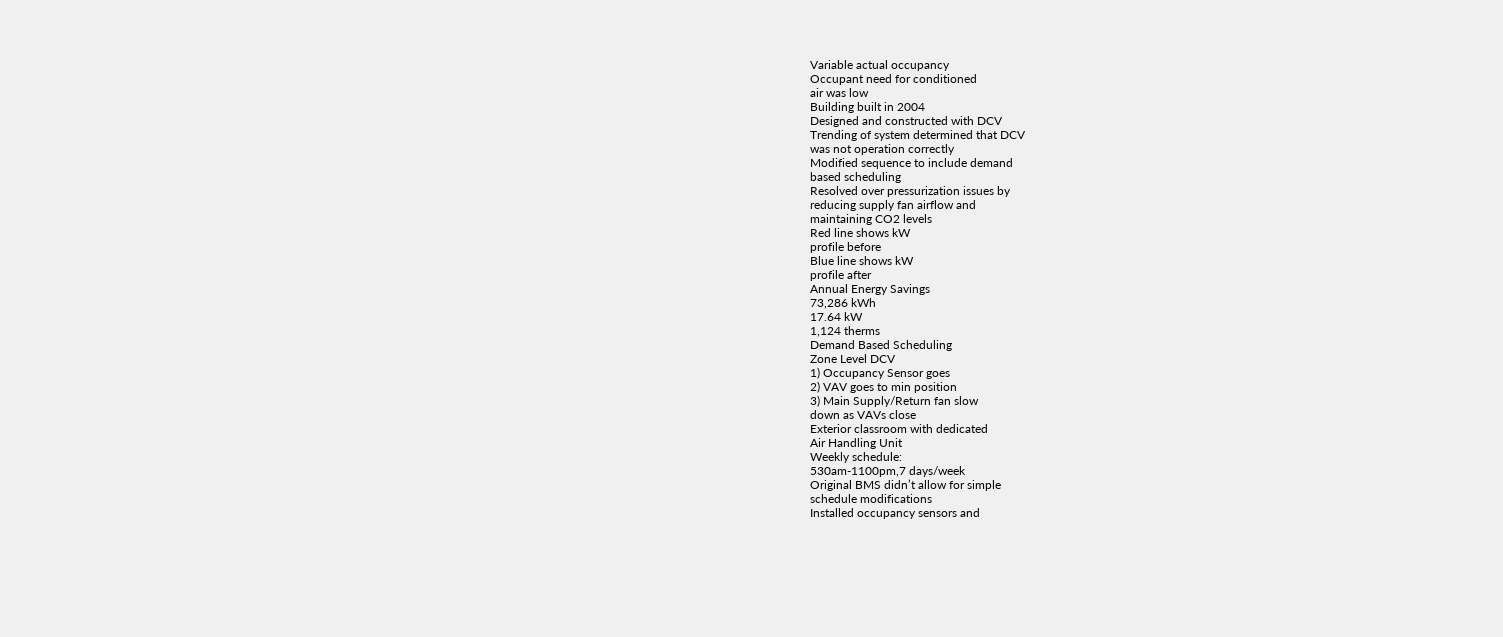Variable actual occupancy
Occupant need for conditioned
air was low
Building built in 2004
Designed and constructed with DCV
Trending of system determined that DCV
was not operation correctly
Modified sequence to include demand
based scheduling
Resolved over pressurization issues by
reducing supply fan airflow and
maintaining CO2 levels
Red line shows kW
profile before
Blue line shows kW
profile after
Annual Energy Savings
73,286 kWh
17.64 kW
1,124 therms
Demand Based Scheduling
Zone Level DCV
1) Occupancy Sensor goes
2) VAV goes to min position
3) Main Supply/Return fan slow
down as VAVs close
Exterior classroom with dedicated
Air Handling Unit
Weekly schedule:
530am-1100pm,7 days/week
Original BMS didn’t allow for simple
schedule modifications
Installed occupancy sensors and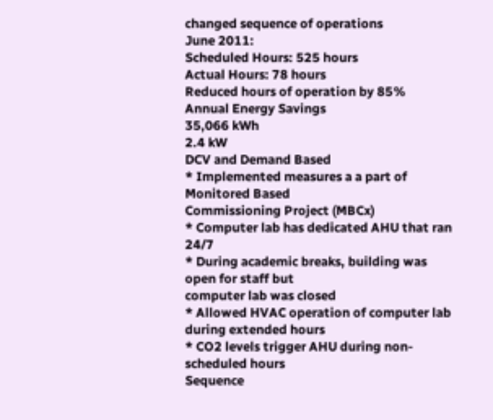changed sequence of operations
June 2011:
Scheduled Hours: 525 hours
Actual Hours: 78 hours
Reduced hours of operation by 85%
Annual Energy Savings
35,066 kWh
2.4 kW
DCV and Demand Based
* Implemented measures a a part of Monitored Based
Commissioning Project (MBCx)
* Computer lab has dedicated AHU that ran 24/7
* During academic breaks, building was open for staff but
computer lab was closed
* Allowed HVAC operation of computer lab during extended hours
* CO2 levels trigger AHU during non-scheduled hours
Sequence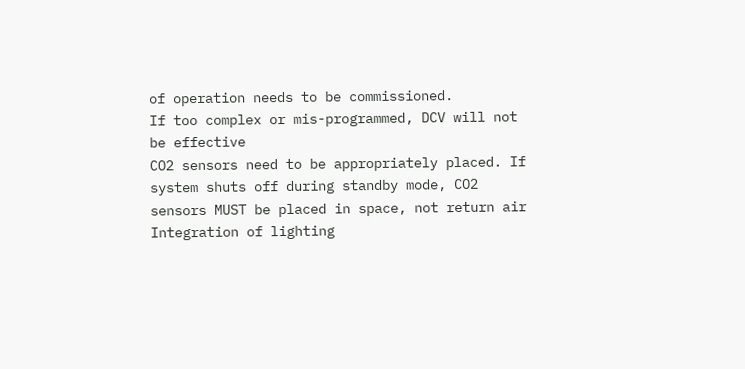of operation needs to be commissioned.
If too complex or mis-programmed, DCV will not
be effective
CO2 sensors need to be appropriately placed. If
system shuts off during standby mode, CO2
sensors MUST be placed in space, not return air
Integration of lighting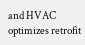and HVAC optimizes retrofit